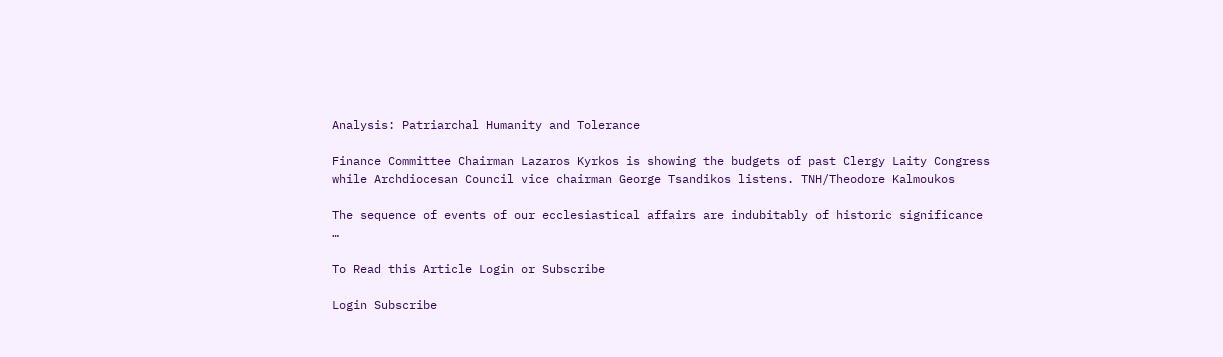Analysis: Patriarchal Humanity and Tolerance

Finance Committee Chairman Lazaros Kyrkos is showing the budgets of past Clergy Laity Congress while Archdiocesan Council vice chairman George Tsandikos listens. TNH/Theodore Kalmoukos

The sequence of events of our ecclesiastical affairs are indubitably of historic significance …

To Read this Article Login or Subscribe

Login Subscribe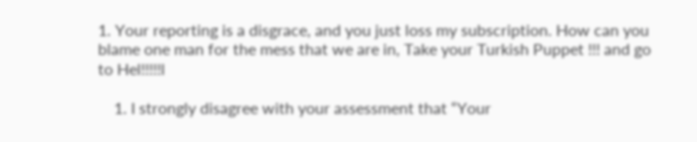1. Your reporting is a disgrace, and you just loss my subscription. How can you blame one man for the mess that we are in, Take your Turkish Puppet !!! and go to Hel!!!!!l

    1. I strongly disagree with your assessment that “Your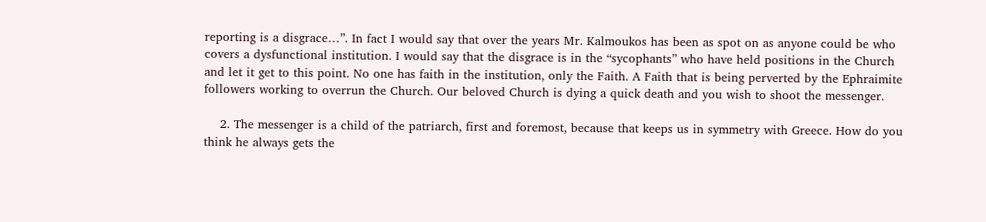reporting is a disgrace…”. In fact I would say that over the years Mr. Kalmoukos has been as spot on as anyone could be who covers a dysfunctional institution. I would say that the disgrace is in the “sycophants” who have held positions in the Church and let it get to this point. No one has faith in the institution, only the Faith. A Faith that is being perverted by the Ephraimite followers working to overrun the Church. Our beloved Church is dying a quick death and you wish to shoot the messenger.

    2. The messenger is a child of the patriarch, first and foremost, because that keeps us in symmetry with Greece. How do you think he always gets the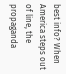best info? When America steps out of line, the propaganda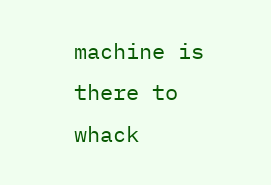machine is there to whack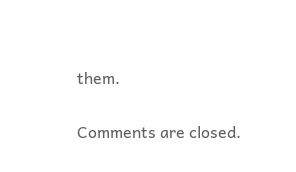them.

Comments are closed.